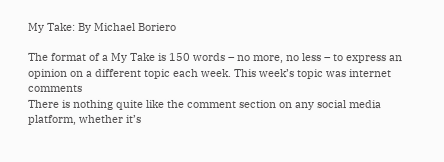My Take: By Michael Boriero

The format of a My Take is 150 words – no more, no less – to express an opinion on a different topic each week. This week’s topic was internet comments
There is nothing quite like the comment section on any social media platform, whether it’s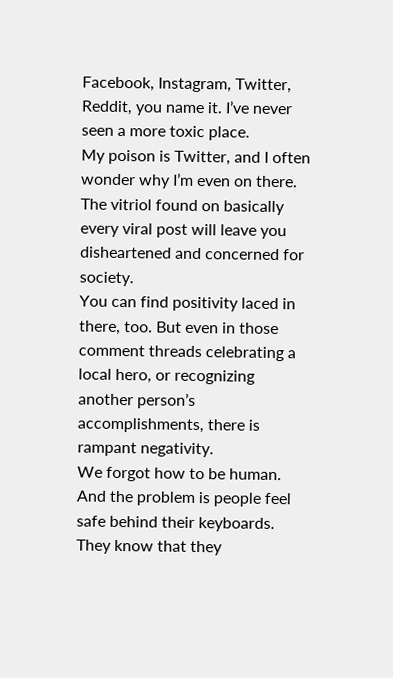Facebook, Instagram, Twitter, Reddit, you name it. I’ve never seen a more toxic place.
My poison is Twitter, and I often wonder why I’m even on there. The vitriol found on basically every viral post will leave you disheartened and concerned for society.
You can find positivity laced in there, too. But even in those comment threads celebrating a local hero, or recognizing another person’s accomplishments, there is rampant negativity.
We forgot how to be human. And the problem is people feel safe behind their keyboards. They know that they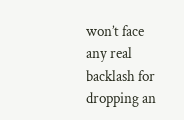won’t face any real backlash for dropping an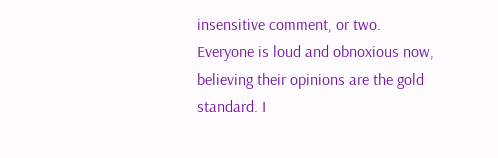insensitive comment, or two.
Everyone is loud and obnoxious now, believing their opinions are the gold standard. I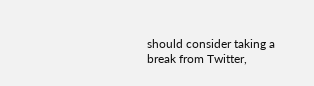should consider taking a break from Twitter,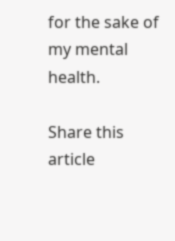for the sake of my mental health.

Share this article